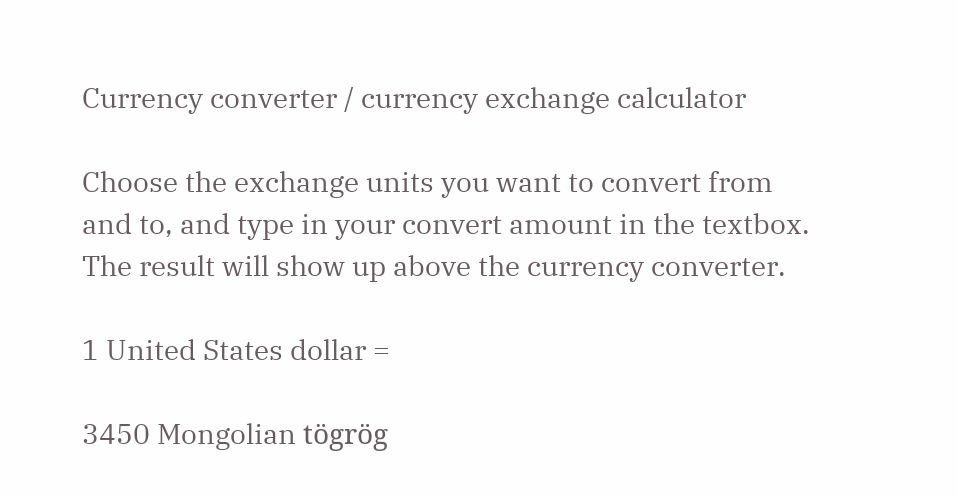Currency converter / currency exchange calculator

Choose the exchange units you want to convert from and to, and type in your convert amount in the textbox. The result will show up above the currency converter.

1 United States dollar =

3450 Mongolian tögrög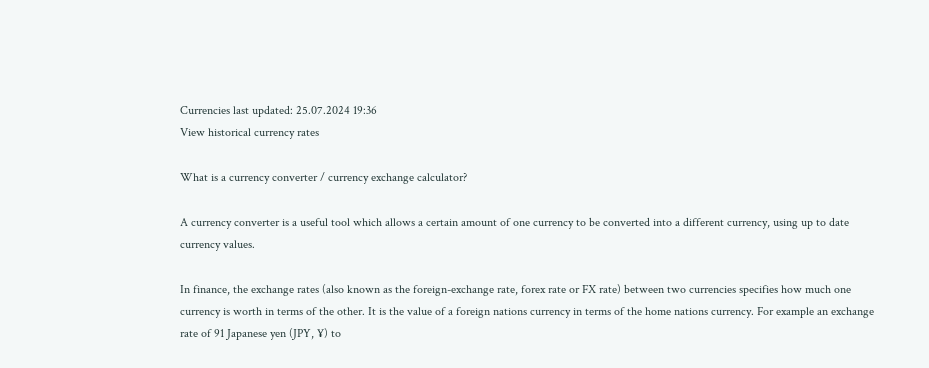Currencies last updated: 25.07.2024 19:36
View historical currency rates

What is a currency converter / currency exchange calculator?

A currency converter is a useful tool which allows a certain amount of one currency to be converted into a different currency, using up to date currency values.

In finance, the exchange rates (also known as the foreign-exchange rate, forex rate or FX rate) between two currencies specifies how much one currency is worth in terms of the other. It is the value of a foreign nations currency in terms of the home nations currency. For example an exchange rate of 91 Japanese yen (JPY, ¥) to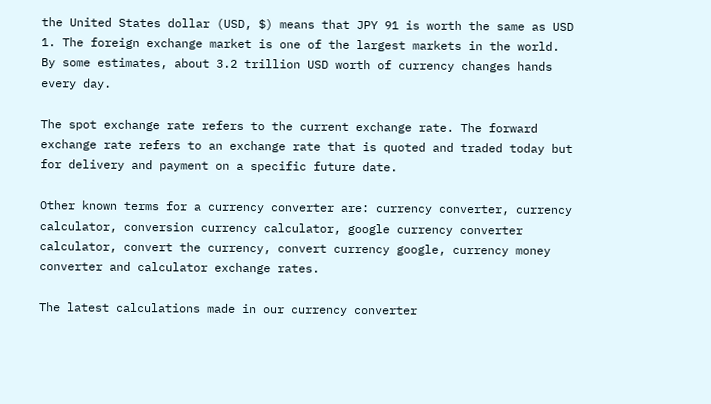the United States dollar (USD, $) means that JPY 91 is worth the same as USD 1. The foreign exchange market is one of the largest markets in the world. By some estimates, about 3.2 trillion USD worth of currency changes hands every day.

The spot exchange rate refers to the current exchange rate. The forward exchange rate refers to an exchange rate that is quoted and traded today but for delivery and payment on a specific future date.

Other known terms for a currency converter are: currency converter, currency calculator, conversion currency calculator, google currency converter calculator, convert the currency, convert currency google, currency money converter and calculator exchange rates.

The latest calculations made in our currency converter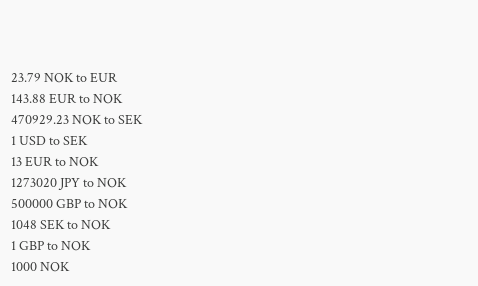23.79 NOK to EUR
143.88 EUR to NOK
470929.23 NOK to SEK
1 USD to SEK
13 EUR to NOK
1273020 JPY to NOK
500000 GBP to NOK
1048 SEK to NOK
1 GBP to NOK
1000 NOK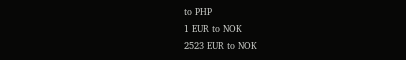to PHP
1 EUR to NOK
2523 EUR to NOK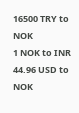16500 TRY to NOK
1 NOK to INR
44.96 USD to NOK